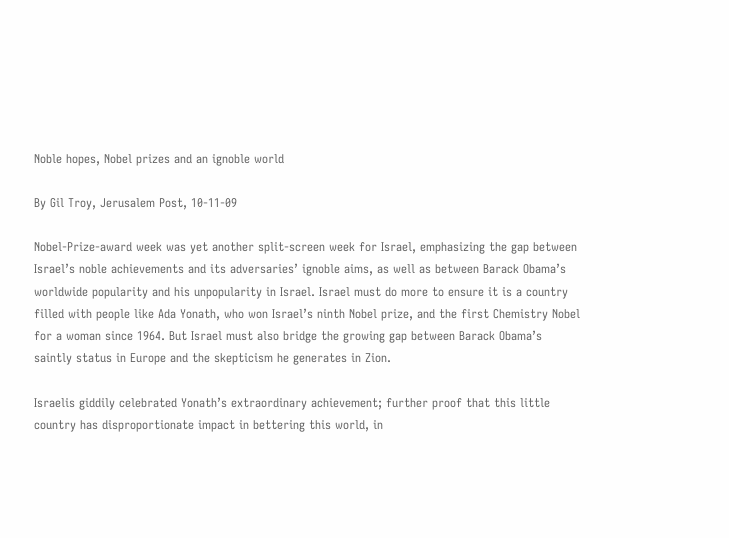Noble hopes, Nobel prizes and an ignoble world

By Gil Troy, Jerusalem Post, 10-11-09

Nobel-Prize-award week was yet another split-screen week for Israel, emphasizing the gap between Israel’s noble achievements and its adversaries’ ignoble aims, as well as between Barack Obama’s worldwide popularity and his unpopularity in Israel. Israel must do more to ensure it is a country filled with people like Ada Yonath, who won Israel’s ninth Nobel prize, and the first Chemistry Nobel for a woman since 1964. But Israel must also bridge the growing gap between Barack Obama’s saintly status in Europe and the skepticism he generates in Zion.

Israelis giddily celebrated Yonath’s extraordinary achievement; further proof that this little country has disproportionate impact in bettering this world, in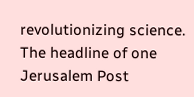revolutionizing science. The headline of one Jerusalem Post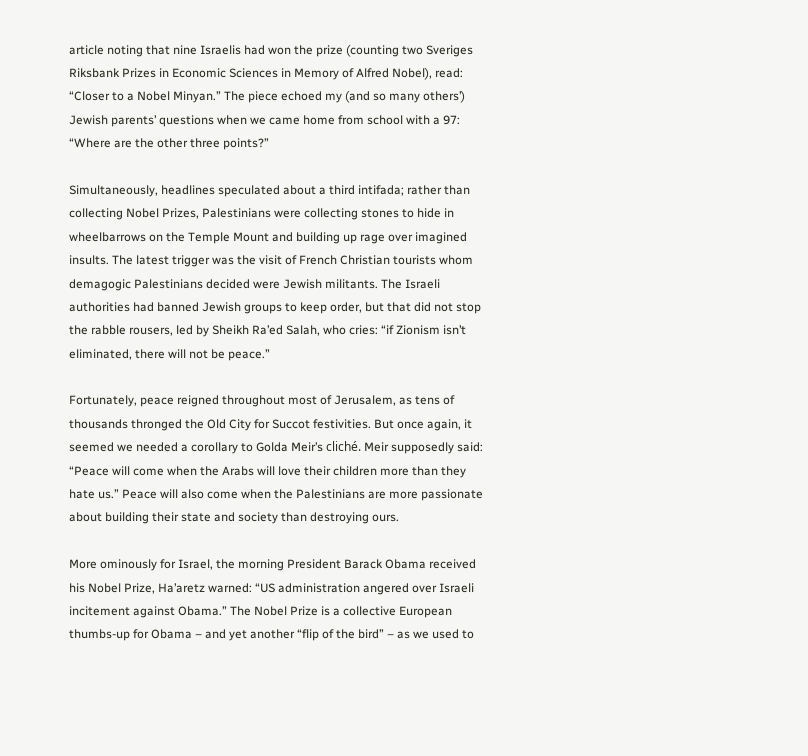article noting that nine Israelis had won the prize (counting two Sveriges Riksbank Prizes in Economic Sciences in Memory of Alfred Nobel), read: “Closer to a Nobel Minyan.” The piece echoed my (and so many others’) Jewish parents’ questions when we came home from school with a 97: “Where are the other three points?”

Simultaneously, headlines speculated about a third intifada; rather than collecting Nobel Prizes, Palestinians were collecting stones to hide in wheelbarrows on the Temple Mount and building up rage over imagined insults. The latest trigger was the visit of French Christian tourists whom demagogic Palestinians decided were Jewish militants. The Israeli authorities had banned Jewish groups to keep order, but that did not stop the rabble rousers, led by Sheikh Ra’ed Salah, who cries: “if Zionism isn’t eliminated, there will not be peace.”

Fortunately, peace reigned throughout most of Jerusalem, as tens of thousands thronged the Old City for Succot festivities. But once again, it seemed we needed a corollary to Golda Meir’s cliché. Meir supposedly said: “Peace will come when the Arabs will love their children more than they hate us.” Peace will also come when the Palestinians are more passionate about building their state and society than destroying ours.

More ominously for Israel, the morning President Barack Obama received his Nobel Prize, Ha’aretz warned: “US administration angered over Israeli incitement against Obama.” The Nobel Prize is a collective European thumbs-up for Obama – and yet another “flip of the bird” – as we used to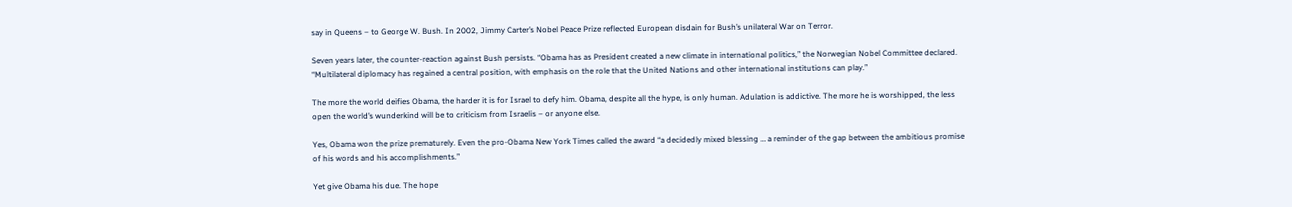say in Queens – to George W. Bush. In 2002, Jimmy Carter’s Nobel Peace Prize reflected European disdain for Bush’s unilateral War on Terror.

Seven years later, the counter-reaction against Bush persists. “Obama has as President created a new climate in international politics,” the Norwegian Nobel Committee declared. “Multilateral diplomacy has regained a central position, with emphasis on the role that the United Nations and other international institutions can play.”

The more the world deifies Obama, the harder it is for Israel to defy him. Obama, despite all the hype, is only human. Adulation is addictive. The more he is worshipped, the less open the world’s wunderkind will be to criticism from Israelis – or anyone else.

Yes, Obama won the prize prematurely. Even the pro-Obama New York Times called the award “a decidedly mixed blessing … a reminder of the gap between the ambitious promise of his words and his accomplishments.”

Yet give Obama his due. The hope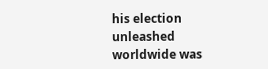his election unleashed worldwide was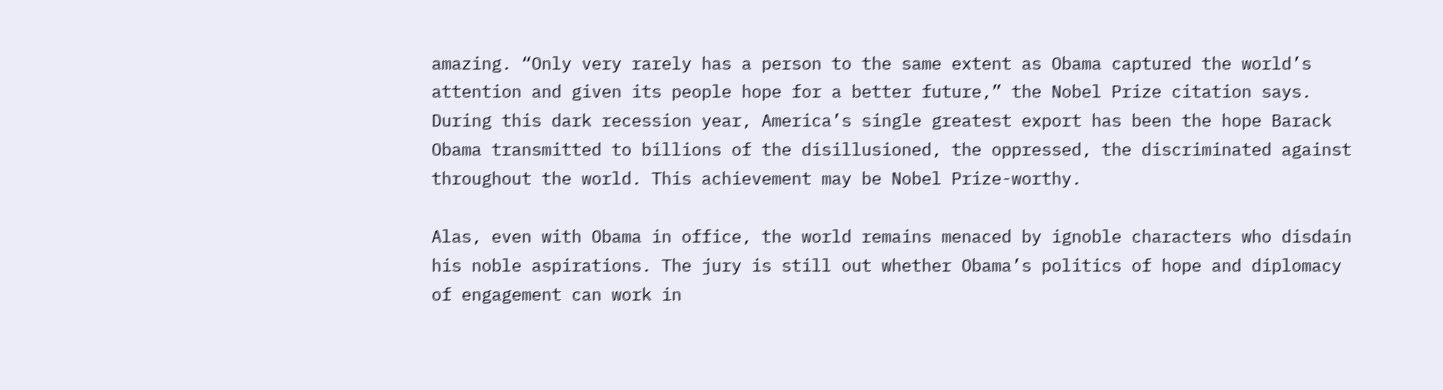amazing. “Only very rarely has a person to the same extent as Obama captured the world’s attention and given its people hope for a better future,” the Nobel Prize citation says. During this dark recession year, America’s single greatest export has been the hope Barack Obama transmitted to billions of the disillusioned, the oppressed, the discriminated against throughout the world. This achievement may be Nobel Prize-worthy.

Alas, even with Obama in office, the world remains menaced by ignoble characters who disdain his noble aspirations. The jury is still out whether Obama’s politics of hope and diplomacy of engagement can work in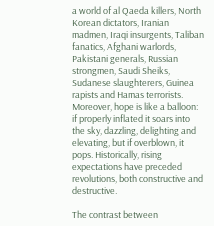a world of al Qaeda killers, North Korean dictators, Iranian madmen, Iraqi insurgents, Taliban fanatics, Afghani warlords, Pakistani generals, Russian strongmen, Saudi Sheiks, Sudanese slaughterers, Guinea rapists and Hamas terrorists. Moreover, hope is like a balloon: if properly inflated it soars into the sky, dazzling, delighting and elevating, but if overblown, it pops. Historically, rising expectations have preceded revolutions, both constructive and destructive.

The contrast between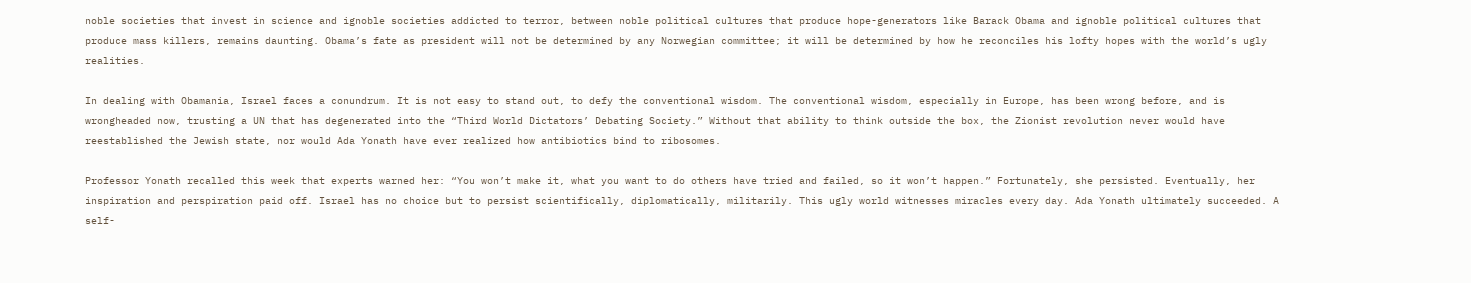noble societies that invest in science and ignoble societies addicted to terror, between noble political cultures that produce hope-generators like Barack Obama and ignoble political cultures that produce mass killers, remains daunting. Obama’s fate as president will not be determined by any Norwegian committee; it will be determined by how he reconciles his lofty hopes with the world’s ugly realities.

In dealing with Obamania, Israel faces a conundrum. It is not easy to stand out, to defy the conventional wisdom. The conventional wisdom, especially in Europe, has been wrong before, and is wrongheaded now, trusting a UN that has degenerated into the “Third World Dictators’ Debating Society.” Without that ability to think outside the box, the Zionist revolution never would have reestablished the Jewish state, nor would Ada Yonath have ever realized how antibiotics bind to ribosomes.

Professor Yonath recalled this week that experts warned her: “You won’t make it, what you want to do others have tried and failed, so it won’t happen.” Fortunately, she persisted. Eventually, her inspiration and perspiration paid off. Israel has no choice but to persist scientifically, diplomatically, militarily. This ugly world witnesses miracles every day. Ada Yonath ultimately succeeded. A self-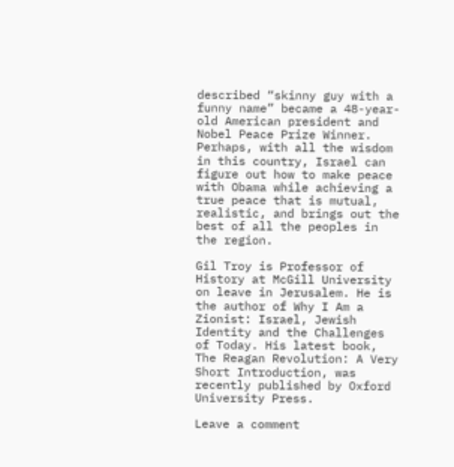described “skinny guy with a funny name” became a 48-year-old American president and Nobel Peace Prize Winner. Perhaps, with all the wisdom in this country, Israel can figure out how to make peace with Obama while achieving a true peace that is mutual, realistic, and brings out the best of all the peoples in the region.

Gil Troy is Professor of History at McGill University on leave in Jerusalem. He is the author of Why I Am a Zionist: Israel, Jewish Identity and the Challenges of Today. His latest book, The Reagan Revolution: A Very Short Introduction, was recently published by Oxford University Press.

Leave a comment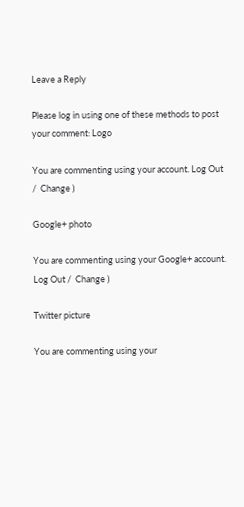Leave a Reply

Please log in using one of these methods to post your comment: Logo

You are commenting using your account. Log Out /  Change )

Google+ photo

You are commenting using your Google+ account. Log Out /  Change )

Twitter picture

You are commenting using your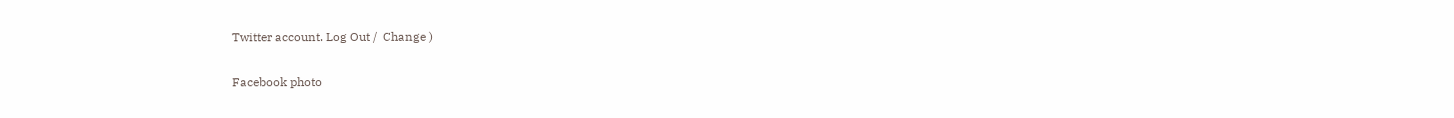Twitter account. Log Out /  Change )

Facebook photo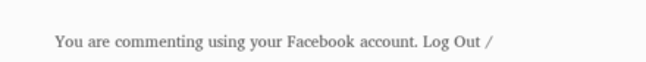You are commenting using your Facebook account. Log Out /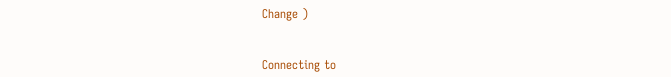Change )


Connecting to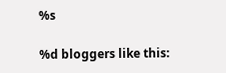%s

%d bloggers like this: